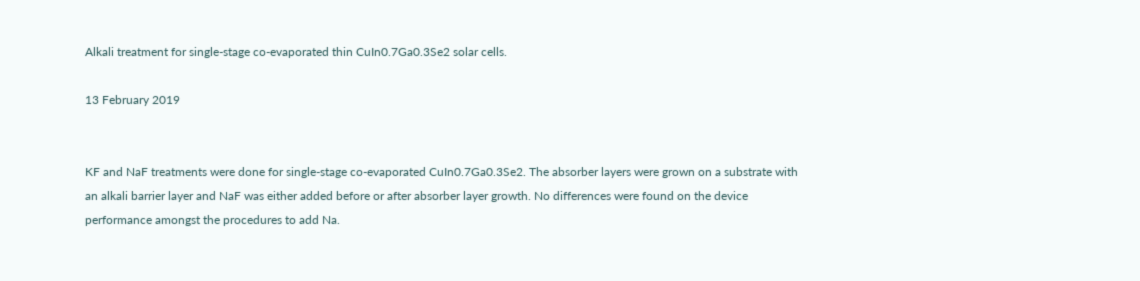Alkali treatment for single-stage co-evaporated thin CuIn0.7Ga0.3Se2 solar cells.

13 February 2019


KF and NaF treatments were done for single-stage co-evaporated CuIn0.7Ga0.3Se2. The absorber layers were grown on a substrate with an alkali barrier layer and NaF was either added before or after absorber layer growth. No differences were found on the device performance amongst the procedures to add Na.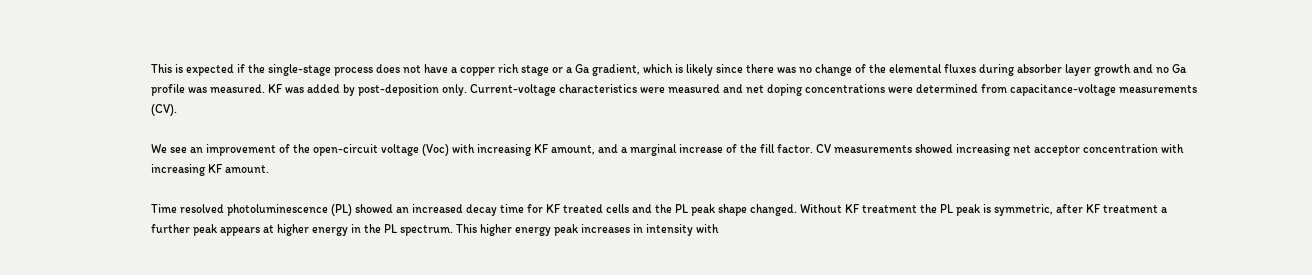This is expected if the single-stage process does not have a copper rich stage or a Ga gradient, which is likely since there was no change of the elemental fluxes during absorber layer growth and no Ga profile was measured. KF was added by post-deposition only. Current-voltage characteristics were measured and net doping concentrations were determined from capacitance-voltage measurements (CV).

We see an improvement of the open-circuit voltage (Voc) with increasing KF amount, and a marginal increase of the fill factor. CV measurements showed increasing net acceptor concentration with increasing KF amount.

Time resolved photoluminescence (PL) showed an increased decay time for KF treated cells and the PL peak shape changed. Without KF treatment the PL peak is symmetric, after KF treatment a further peak appears at higher energy in the PL spectrum. This higher energy peak increases in intensity with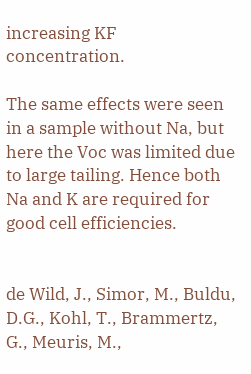increasing KF concentration.

The same effects were seen in a sample without Na, but here the Voc was limited due to large tailing. Hence both Na and K are required for good cell efficiencies.


de Wild, J., Simor, M., Buldu, D.G., Kohl, T., Brammertz, G., Meuris, M.,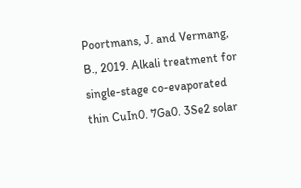Poortmans, J. and Vermang, B., 2019. Alkali treatment for single-stage co-evaporated thin CuIn0. 7Ga0. 3Se2 solar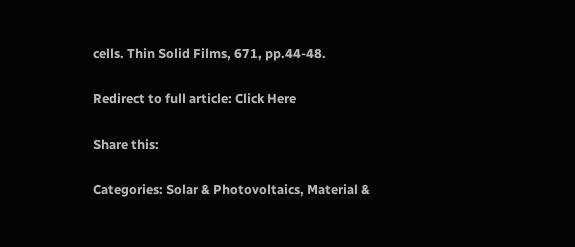cells. Thin Solid Films, 671, pp.44-48.

Redirect to full article: Click Here

Share this:

Categories: Solar & Photovoltaics, Material &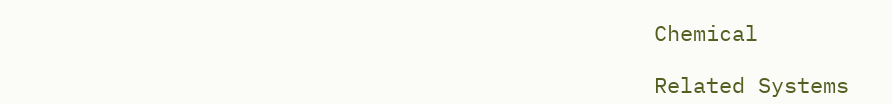Chemical

Related Systems